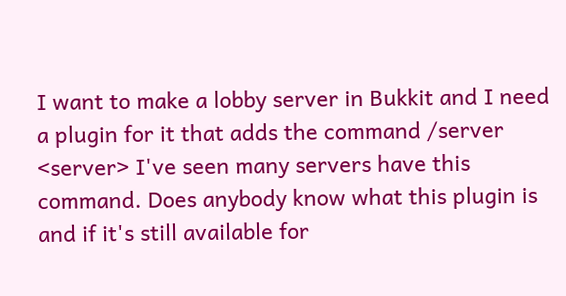I want to make a lobby server in Bukkit and I need a plugin for it that adds the command /server <server> I've seen many servers have this command. Does anybody know what this plugin is and if it's still available for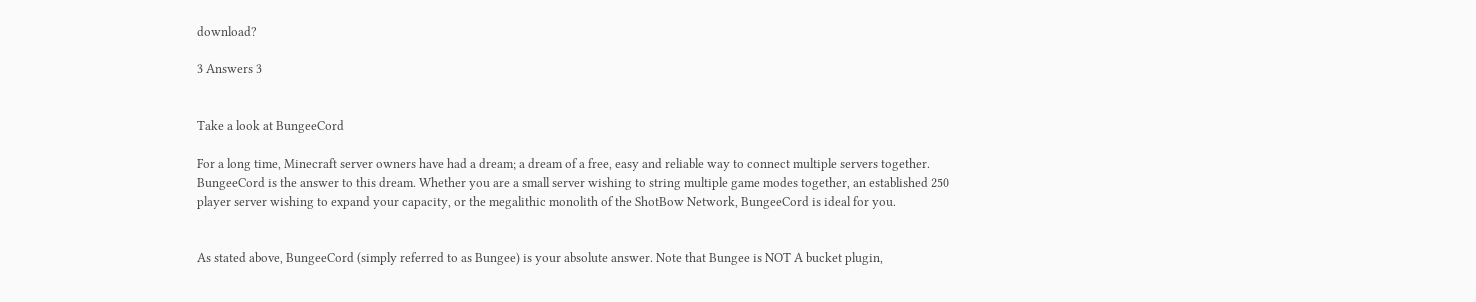download?

3 Answers 3


Take a look at BungeeCord

For a long time, Minecraft server owners have had a dream; a dream of a free, easy and reliable way to connect multiple servers together. BungeeCord is the answer to this dream. Whether you are a small server wishing to string multiple game modes together, an established 250 player server wishing to expand your capacity, or the megalithic monolith of the ShotBow Network, BungeeCord is ideal for you.


As stated above, BungeeCord (simply referred to as Bungee) is your absolute answer. Note that Bungee is NOT A bucket plugin,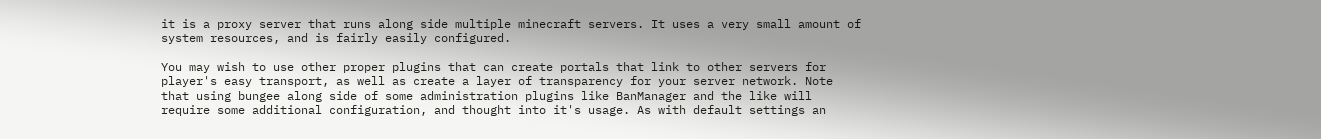it is a proxy server that runs along side multiple minecraft servers. It uses a very small amount of system resources, and is fairly easily configured.

You may wish to use other proper plugins that can create portals that link to other servers for player's easy transport, as well as create a layer of transparency for your server network. Note that using bungee along side of some administration plugins like BanManager and the like will require some additional configuration, and thought into it's usage. As with default settings an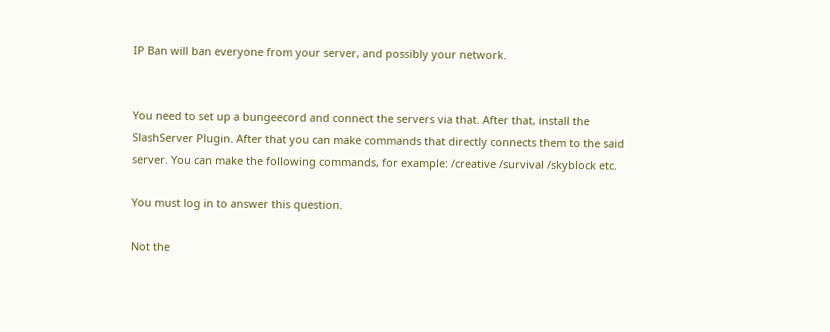IP Ban will ban everyone from your server, and possibly your network.


You need to set up a bungeecord and connect the servers via that. After that, install the SlashServer Plugin. After that you can make commands that directly connects them to the said server. You can make the following commands, for example: /creative /survival /skyblock etc.

You must log in to answer this question.

Not the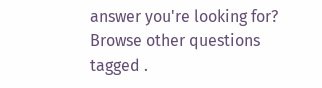answer you're looking for? Browse other questions tagged .